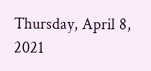Thursday, April 8, 2021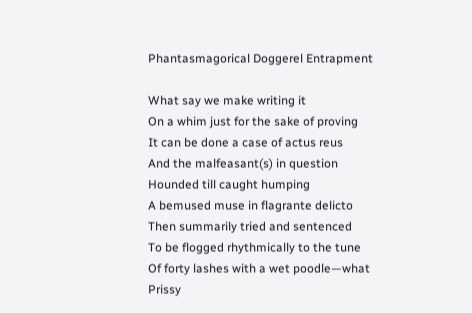Phantasmagorical Doggerel Entrapment

What say we make writing it
On a whim just for the sake of proving
It can be done a case of actus reus
And the malfeasant(s) in question
Hounded till caught humping
A bemused muse in flagrante delicto
Then summarily tried and sentenced
To be flogged rhythmically to the tune
Of forty lashes with a wet poodle—what
Prissy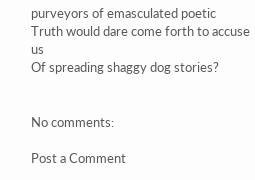purveyors of emasculated poetic
Truth would dare come forth to accuse us
Of spreading shaggy dog stories?


No comments:

Post a Comment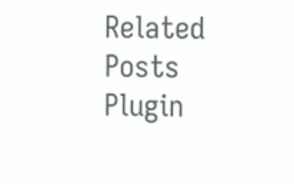Related Posts Plugin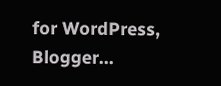for WordPress, Blogger...